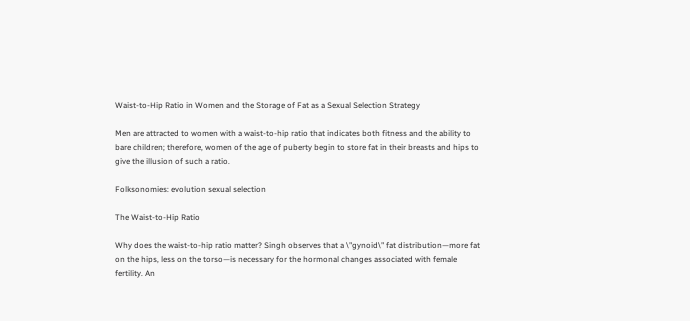Waist-to-Hip Ratio in Women and the Storage of Fat as a Sexual Selection Strategy

Men are attracted to women with a waist-to-hip ratio that indicates both fitness and the ability to bare children; therefore, women of the age of puberty begin to store fat in their breasts and hips to give the illusion of such a ratio.

Folksonomies: evolution sexual selection

The Waist-to-Hip Ratio

Why does the waist-to-hip ratio matter? Singh observes that a \"gynoid\" fat distribution—more fat on the hips, less on the torso—is necessary for the hormonal changes associated with female fertility. An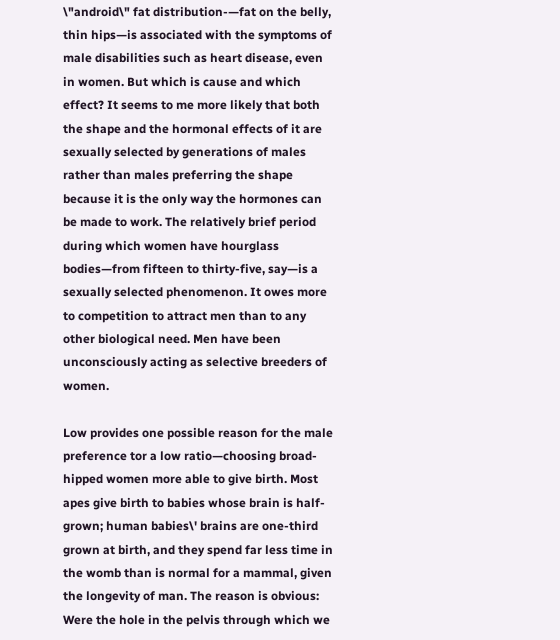\"android\" fat distribution-—fat on the belly, thin hips—is associated with the symptoms of male disabilities such as heart disease, even in women. But which is cause and which effect? It seems to me more likely that both the shape and the hormonal effects of it are sexually selected by generations of males rather than males preferring the shape because it is the only way the hormones can be made to work. The relatively brief period during which women have hourglass bodies—from fifteen to thirty-five, say—is a sexually selected phenomenon. It owes more to competition to attract men than to any other biological need. Men have been unconsciously acting as selective breeders of women.

Low provides one possible reason for the male preference tor a low ratio—choosing broad-hipped women more able to give birth. Most apes give birth to babies whose brain is half-grown; human babies\' brains are one-third grown at birth, and they spend far less time in the womb than is normal for a mammal, given the longevity of man. The reason is obvious: Were the hole in the pelvis through which we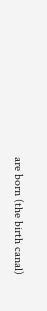are born (the birth canal)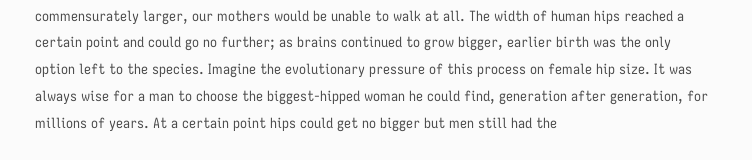commensurately larger, our mothers would be unable to walk at all. The width of human hips reached a certain point and could go no further; as brains continued to grow bigger, earlier birth was the only option left to the species. Imagine the evolutionary pressure of this process on female hip size. It was always wise for a man to choose the biggest-hipped woman he could find, generation after generation, for millions of years. At a certain point hips could get no bigger but men still had the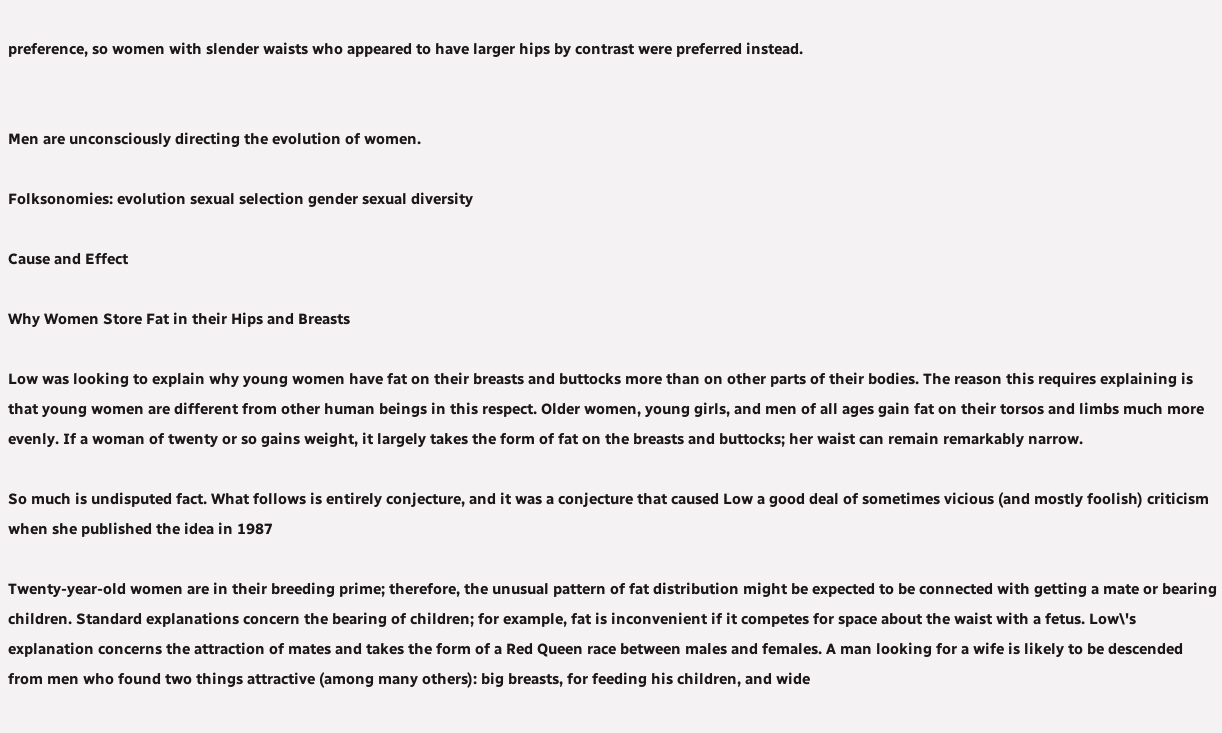preference, so women with slender waists who appeared to have larger hips by contrast were preferred instead.


Men are unconsciously directing the evolution of women.

Folksonomies: evolution sexual selection gender sexual diversity

Cause and Effect

Why Women Store Fat in their Hips and Breasts

Low was looking to explain why young women have fat on their breasts and buttocks more than on other parts of their bodies. The reason this requires explaining is that young women are different from other human beings in this respect. Older women, young girls, and men of all ages gain fat on their torsos and limbs much more evenly. If a woman of twenty or so gains weight, it largely takes the form of fat on the breasts and buttocks; her waist can remain remarkably narrow.

So much is undisputed fact. What follows is entirely conjecture, and it was a conjecture that caused Low a good deal of sometimes vicious (and mostly foolish) criticism when she published the idea in 1987

Twenty-year-old women are in their breeding prime; therefore, the unusual pattern of fat distribution might be expected to be connected with getting a mate or bearing children. Standard explanations concern the bearing of children; for example, fat is inconvenient if it competes for space about the waist with a fetus. Low\'s explanation concerns the attraction of mates and takes the form of a Red Queen race between males and females. A man looking for a wife is likely to be descended from men who found two things attractive (among many others): big breasts, for feeding his children, and wide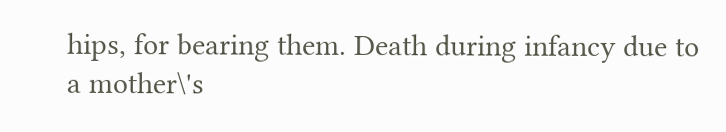hips, for bearing them. Death during infancy due to a mother\'s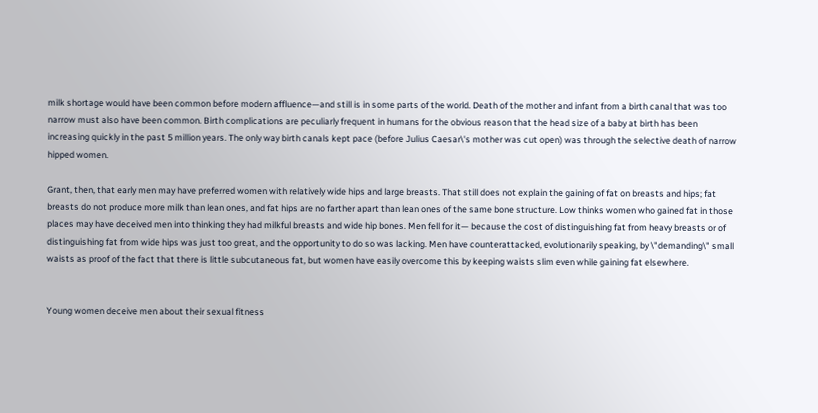milk shortage would have been common before modern affluence—and still is in some parts of the world. Death of the mother and infant from a birth canal that was too narrow must also have been common. Birth complications are peculiarly frequent in humans for the obvious reason that the head size of a baby at birth has been increasing quickly in the past 5 million years. The only way birth canals kept pace (before Julius Caesar\'s mother was cut open) was through the selective death of narrow hipped women.

Grant, then, that early men may have preferred women with relatively wide hips and large breasts. That still does not explain the gaining of fat on breasts and hips; fat breasts do not produce more milk than lean ones, and fat hips are no farther apart than lean ones of the same bone structure. Low thinks women who gained fat in those places may have deceived men into thinking they had milkful breasts and wide hip bones. Men fell for it— because the cost of distinguishing fat from heavy breasts or of distinguishing fat from wide hips was just too great, and the opportunity to do so was lacking. Men have counterattacked, evolutionarily speaking, by \"demanding\" small waists as proof of the fact that there is little subcutaneous fat, but women have easily overcome this by keeping waists slim even while gaining fat elsewhere.


Young women deceive men about their sexual fitness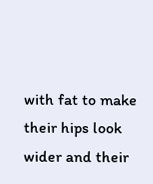with fat to make their hips look wider and their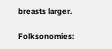breasts larger.

Folksonomies: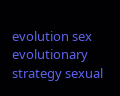evolution sex evolutionary strategy sexual